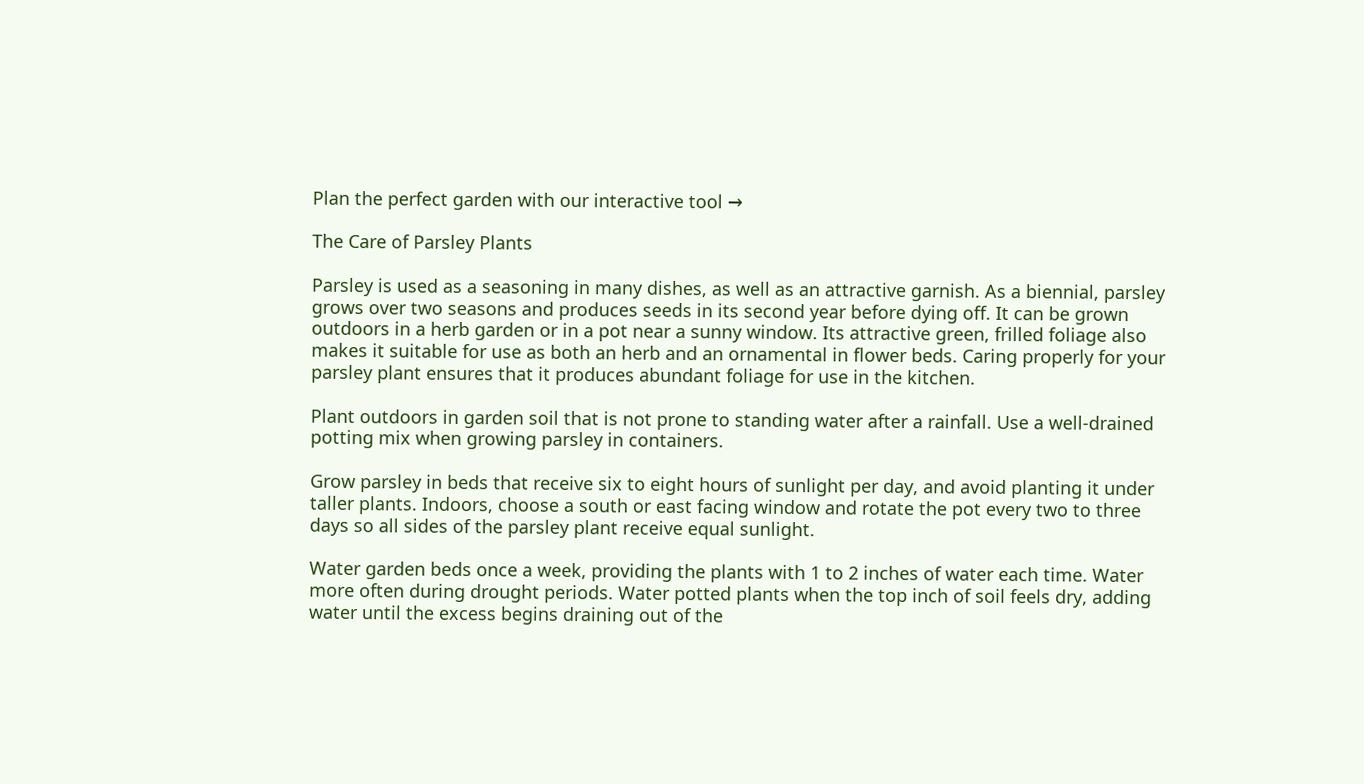Plan the perfect garden with our interactive tool →

The Care of Parsley Plants

Parsley is used as a seasoning in many dishes, as well as an attractive garnish. As a biennial, parsley grows over two seasons and produces seeds in its second year before dying off. It can be grown outdoors in a herb garden or in a pot near a sunny window. Its attractive green, frilled foliage also makes it suitable for use as both an herb and an ornamental in flower beds. Caring properly for your parsley plant ensures that it produces abundant foliage for use in the kitchen.

Plant outdoors in garden soil that is not prone to standing water after a rainfall. Use a well-drained potting mix when growing parsley in containers.

Grow parsley in beds that receive six to eight hours of sunlight per day, and avoid planting it under taller plants. Indoors, choose a south or east facing window and rotate the pot every two to three days so all sides of the parsley plant receive equal sunlight.

Water garden beds once a week, providing the plants with 1 to 2 inches of water each time. Water more often during drought periods. Water potted plants when the top inch of soil feels dry, adding water until the excess begins draining out of the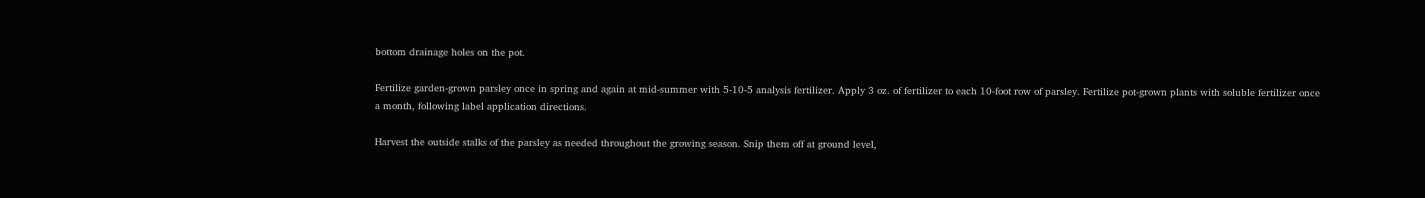bottom drainage holes on the pot.

Fertilize garden-grown parsley once in spring and again at mid-summer with 5-10-5 analysis fertilizer. Apply 3 oz. of fertilizer to each 10-foot row of parsley. Fertilize pot-grown plants with soluble fertilizer once a month, following label application directions.

Harvest the outside stalks of the parsley as needed throughout the growing season. Snip them off at ground level,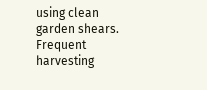using clean garden shears. Frequent harvesting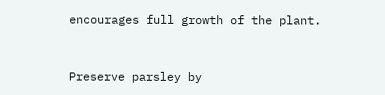encourages full growth of the plant.


Preserve parsley by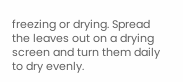freezing or drying. Spread the leaves out on a drying screen and turn them daily to dry evenly.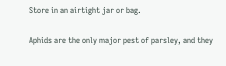Store in an airtight jar or bag.


Aphids are the only major pest of parsley, and they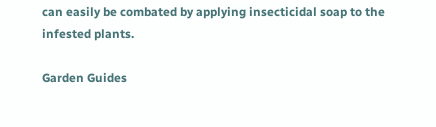can easily be combated by applying insecticidal soap to the infested plants.

Garden Guides